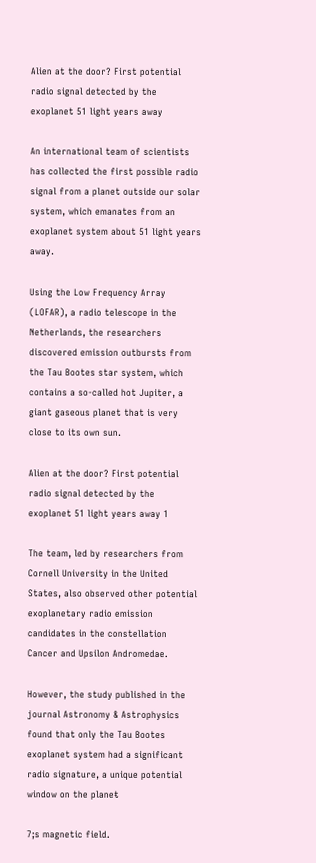Alien at the door? First potential radio signal detected by the exoplanet 51 light years away

An international team of scientists has collected the first possible radio signal from a planet outside our solar system, which emanates from an exoplanet system about 51 light years away.

Using the Low Frequency Array (LOFAR), a radio telescope in the Netherlands, the researchers discovered emission outbursts from the Tau Bootes star system, which contains a so-called hot Jupiter, a giant gaseous planet that is very close to its own sun.

Alien at the door? First potential radio signal detected by the exoplanet 51 light years away 1

The team, led by researchers from Cornell University in the United States, also observed other potential exoplanetary radio emission candidates in the constellation Cancer and Upsilon Andromedae.

However, the study published in the journal Astronomy & Astrophysics found that only the Tau Bootes exoplanet system had a significant radio signature, a unique potential window on the planet̵

7;s magnetic field.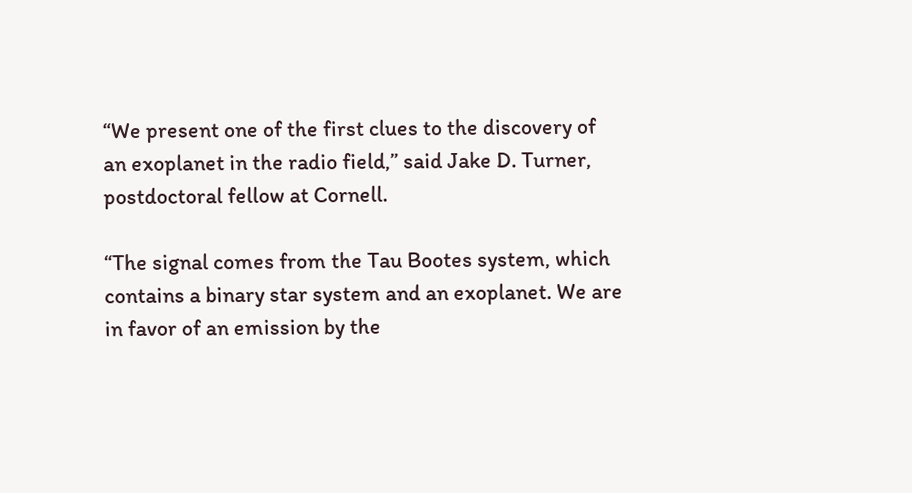“We present one of the first clues to the discovery of an exoplanet in the radio field,” said Jake D. Turner, postdoctoral fellow at Cornell.

“The signal comes from the Tau Bootes system, which contains a binary star system and an exoplanet. We are in favor of an emission by the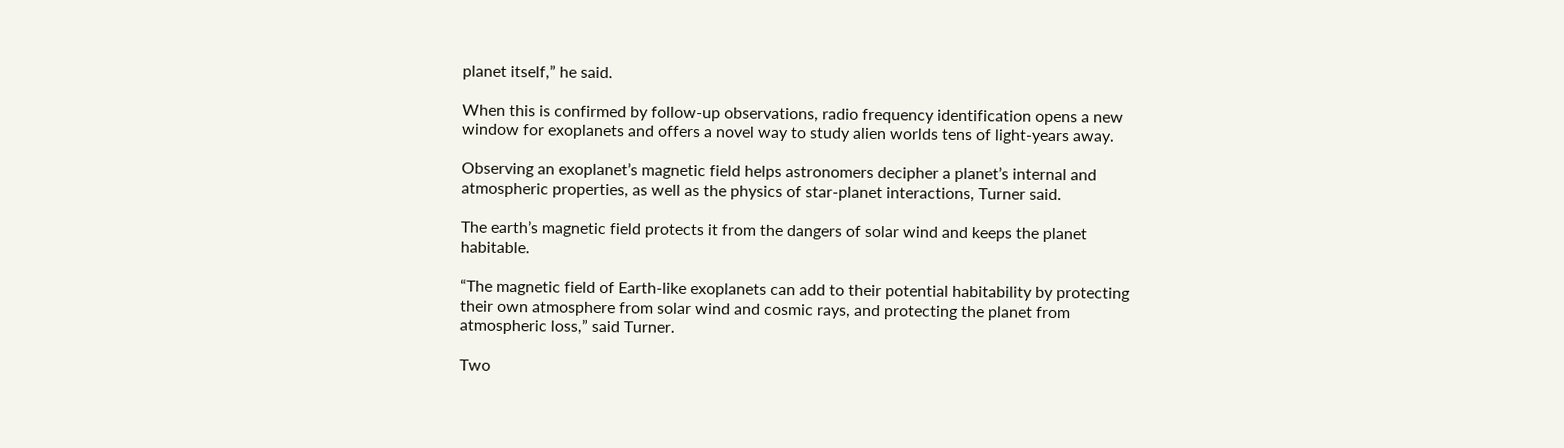planet itself,” he said.

When this is confirmed by follow-up observations, radio frequency identification opens a new window for exoplanets and offers a novel way to study alien worlds tens of light-years away.

Observing an exoplanet’s magnetic field helps astronomers decipher a planet’s internal and atmospheric properties, as well as the physics of star-planet interactions, Turner said.

The earth’s magnetic field protects it from the dangers of solar wind and keeps the planet habitable.

“The magnetic field of Earth-like exoplanets can add to their potential habitability by protecting their own atmosphere from solar wind and cosmic rays, and protecting the planet from atmospheric loss,” said Turner.

Two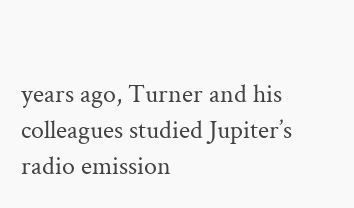years ago, Turner and his colleagues studied Jupiter’s radio emission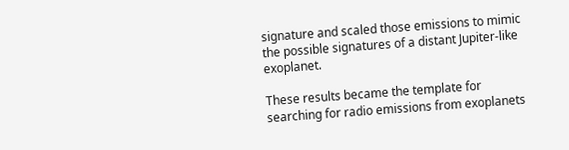signature and scaled those emissions to mimic the possible signatures of a distant Jupiter-like exoplanet.

These results became the template for searching for radio emissions from exoplanets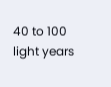40 to 100 light years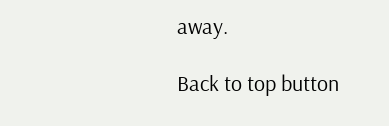away.

Back to top button